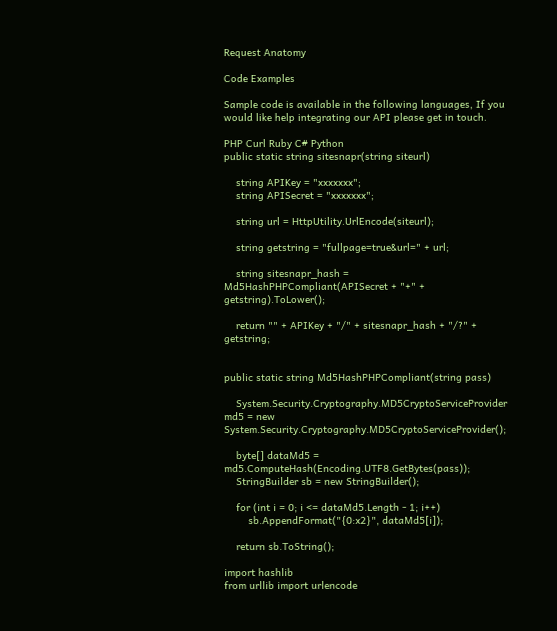Request Anatomy

Code Examples

Sample code is available in the following languages, If you would like help integrating our API please get in touch.

PHP Curl Ruby C# Python
public static string sitesnapr(string siteurl)

    string APIKey = "xxxxxxx";
    string APISecret = "xxxxxxx";

    string url = HttpUtility.UrlEncode(siteurl);

    string getstring = "fullpage=true&url=" + url;

    string sitesnapr_hash = Md5HashPHPCompliant(APISecret + "+" + getstring).ToLower();

    return "" + APIKey + "/" + sitesnapr_hash + "/?" + getstring;


public static string Md5HashPHPCompliant(string pass)

    System.Security.Cryptography.MD5CryptoServiceProvider md5 = new System.Security.Cryptography.MD5CryptoServiceProvider();

    byte[] dataMd5 = md5.ComputeHash(Encoding.UTF8.GetBytes(pass));
    StringBuilder sb = new StringBuilder();

    for (int i = 0; i <= dataMd5.Length - 1; i++)
        sb.AppendFormat("{0:x2}", dataMd5[i]);

    return sb.ToString();

import hashlib
from urllib import urlencode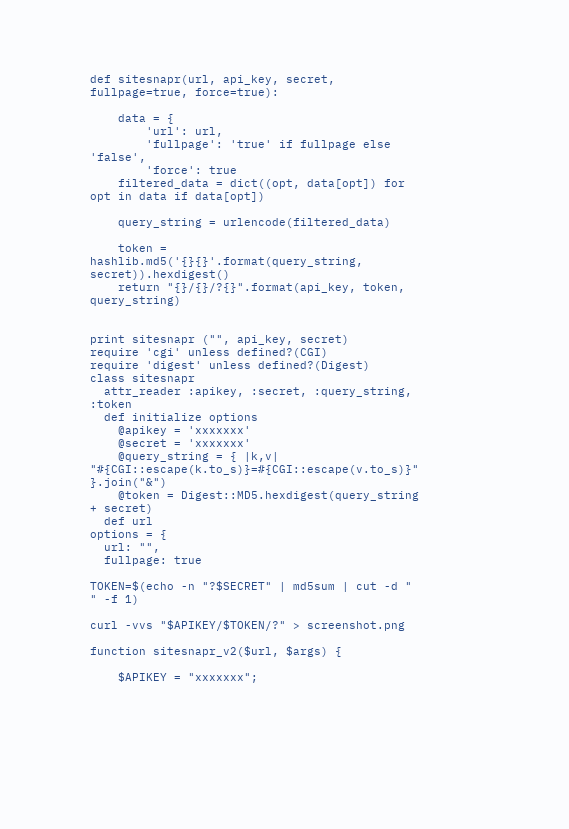def sitesnapr(url, api_key, secret, fullpage=true, force=true):

    data = {
        'url': url,
        'fullpage': 'true' if fullpage else 'false',
        'force': true
    filtered_data = dict((opt, data[opt]) for opt in data if data[opt])

    query_string = urlencode(filtered_data)

    token = hashlib.md5('{}{}'.format(query_string, secret)).hexdigest()
    return "{}/{}/?{}".format(api_key, token, query_string)


print sitesnapr ("", api_key, secret)
require 'cgi' unless defined?(CGI)
require 'digest' unless defined?(Digest)
class sitesnapr
  attr_reader :apikey, :secret, :query_string, :token
  def initialize options
    @apikey = 'xxxxxxx'
    @secret = 'xxxxxxx'
    @query_string = { |k,v| "#{CGI::escape(k.to_s)}=#{CGI::escape(v.to_s)}" }.join("&")
    @token = Digest::MD5.hexdigest(query_string + secret)
  def url
options = {
  url: "",
  fullpage: true

TOKEN=$(echo -n "?$SECRET" | md5sum | cut -d " " -f 1)

curl -vvs "$APIKEY/$TOKEN/?" > screenshot.png

function sitesnapr_v2($url, $args) {

    $APIKEY = "xxxxxxx";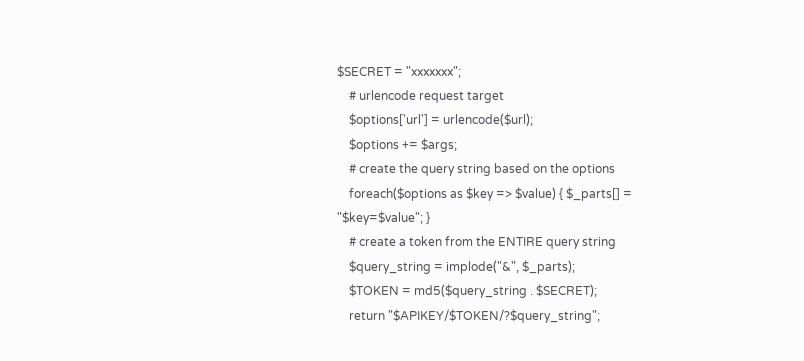$SECRET = "xxxxxxx";
    # urlencode request target
    $options['url'] = urlencode($url);
    $options += $args;
    # create the query string based on the options
    foreach($options as $key => $value) { $_parts[] = "$key=$value"; }
    # create a token from the ENTIRE query string
    $query_string = implode("&", $_parts);
    $TOKEN = md5($query_string . $SECRET);
    return "$APIKEY/$TOKEN/?$query_string";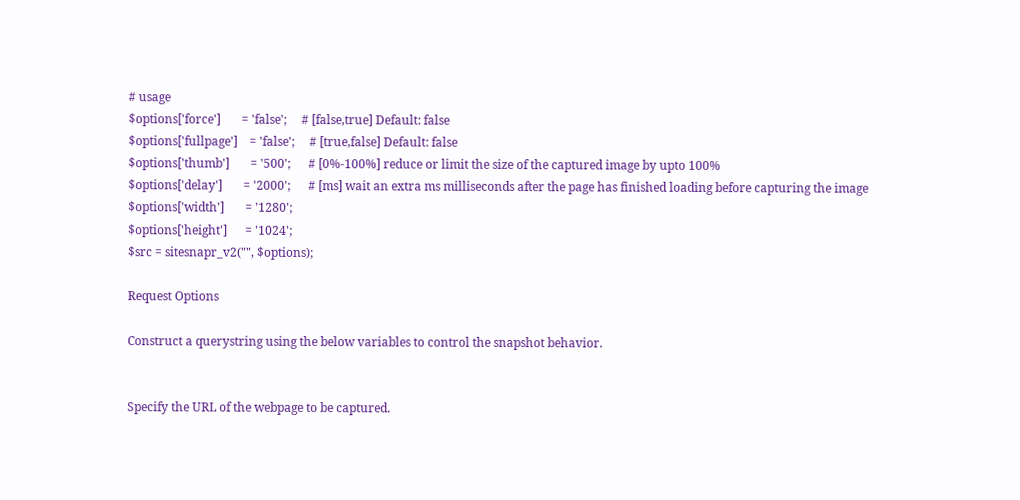# usage
$options['force']       = 'false';     # [false,true] Default: false
$options['fullpage']    = 'false';     # [true,false] Default: false
$options['thumb']       = '500';      # [0%-100%] reduce or limit the size of the captured image by upto 100%
$options['delay']       = '2000';      # [ms] wait an extra ms milliseconds after the page has finished loading before capturing the image
$options['width']       = '1280';
$options['height']      = '1024';
$src = sitesnapr_v2("", $options);

Request Options

Construct a querystring using the below variables to control the snapshot behavior.


Specify the URL of the webpage to be captured.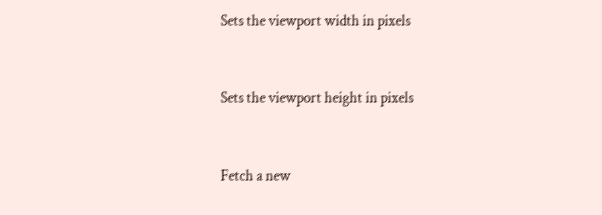Sets the viewport width in pixels



Sets the viewport height in pixels



Fetch a new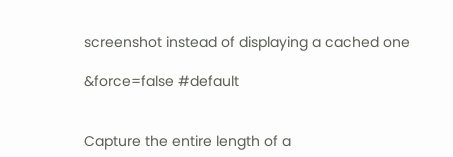screenshot instead of displaying a cached one

&force=false #default


Capture the entire length of a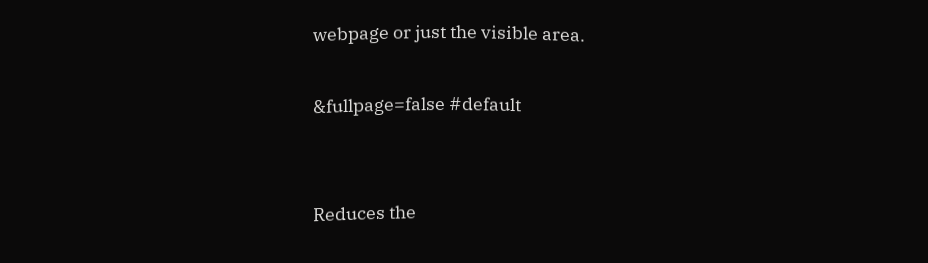webpage or just the visible area.

&fullpage=false #default


Reduces the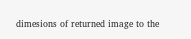dimesions of returned image to the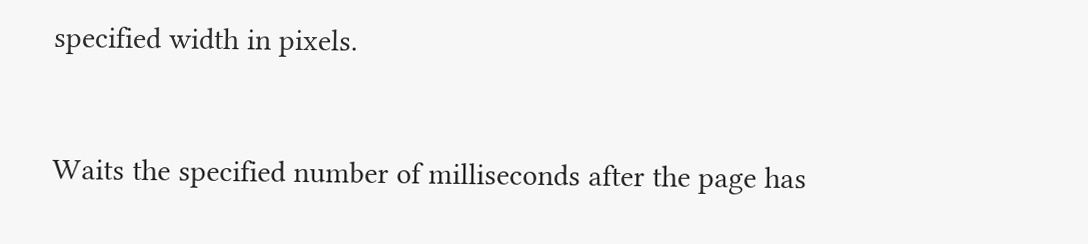specified width in pixels.



Waits the specified number of milliseconds after the page has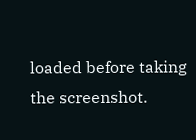loaded before taking the screenshot.